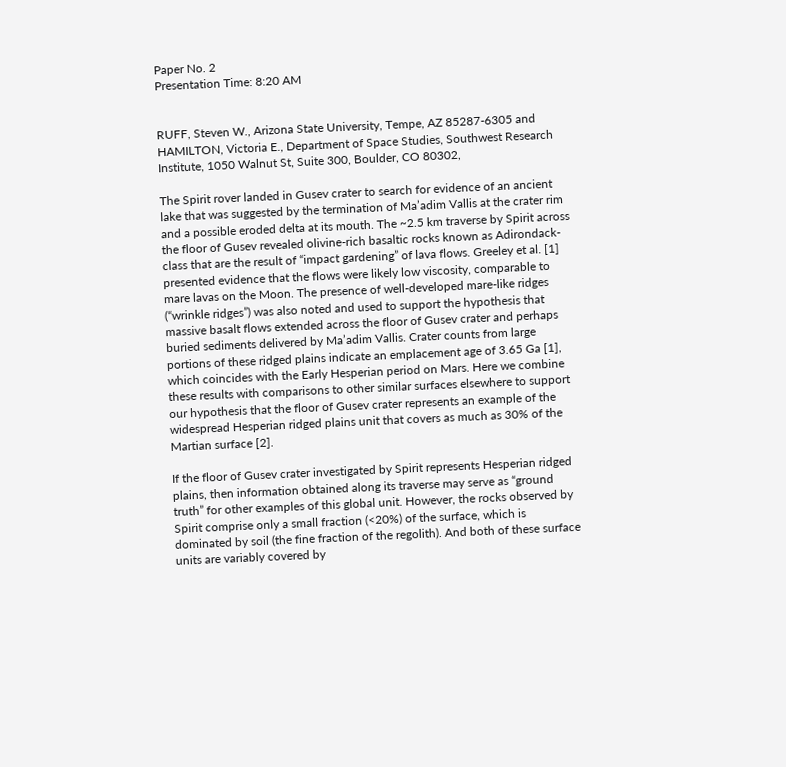Paper No. 2
Presentation Time: 8:20 AM


RUFF, Steven W., Arizona State University, Tempe, AZ 85287-6305 and HAMILTON, Victoria E., Department of Space Studies, Southwest Research Institute, 1050 Walnut St, Suite 300, Boulder, CO 80302,

The Spirit rover landed in Gusev crater to search for evidence of an ancient lake that was suggested by the termination of Ma’adim Vallis at the crater rim and a possible eroded delta at its mouth. The ~2.5 km traverse by Spirit across the floor of Gusev revealed olivine-rich basaltic rocks known as Adirondack-class that are the result of “impact gardening” of lava flows. Greeley et al. [1] presented evidence that the flows were likely low viscosity, comparable to mare lavas on the Moon. The presence of well-developed mare-like ridges (“wrinkle ridges”) was also noted and used to support the hypothesis that massive basalt flows extended across the floor of Gusev crater and perhaps buried sediments delivered by Ma’adim Vallis. Crater counts from large portions of these ridged plains indicate an emplacement age of 3.65 Ga [1], which coincides with the Early Hesperian period on Mars. Here we combine these results with comparisons to other similar surfaces elsewhere to support our hypothesis that the floor of Gusev crater represents an example of the widespread Hesperian ridged plains unit that covers as much as 30% of the Martian surface [2].

If the floor of Gusev crater investigated by Spirit represents Hesperian ridged plains, then information obtained along its traverse may serve as “ground truth” for other examples of this global unit. However, the rocks observed by Spirit comprise only a small fraction (<20%) of the surface, which is dominated by soil (the fine fraction of the regolith). And both of these surface units are variably covered by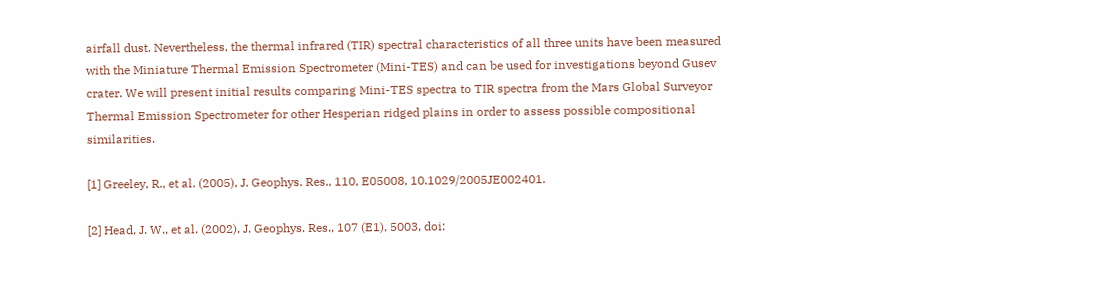airfall dust. Nevertheless, the thermal infrared (TIR) spectral characteristics of all three units have been measured with the Miniature Thermal Emission Spectrometer (Mini-TES) and can be used for investigations beyond Gusev crater. We will present initial results comparing Mini-TES spectra to TIR spectra from the Mars Global Surveyor Thermal Emission Spectrometer for other Hesperian ridged plains in order to assess possible compositional similarities.

[1] Greeley, R., et al. (2005), J. Geophys. Res., 110, E05008, 10.1029/2005JE002401.

[2] Head, J. W., et al. (2002), J. Geophys. Res., 107 (E1), 5003, doi: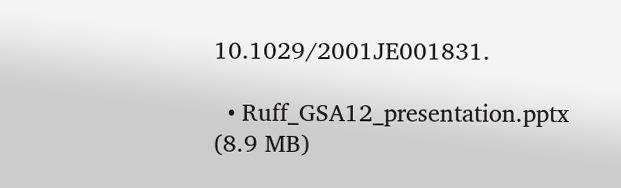10.1029/2001JE001831.

  • Ruff_GSA12_presentation.pptx (8.9 MB)